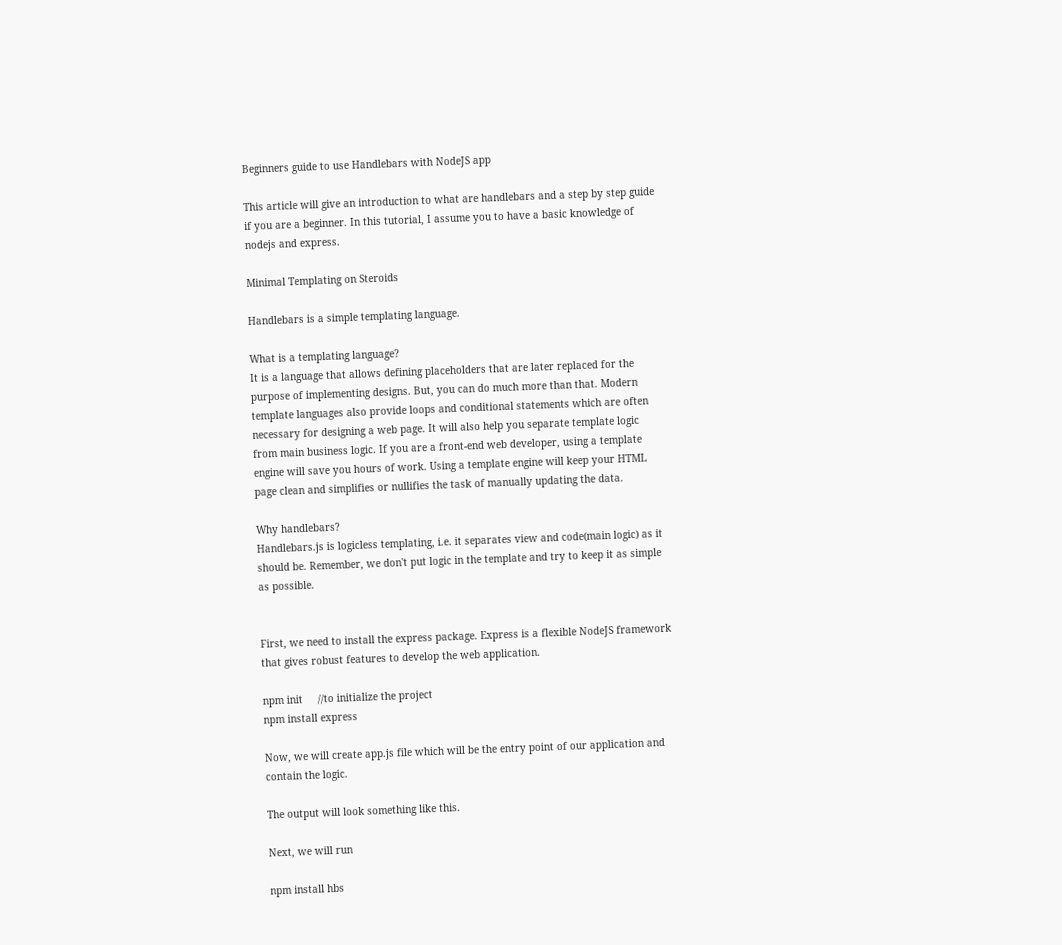Beginners guide to use Handlebars with NodeJS app

This article will give an introduction to what are handlebars and a step by step guide if you are a beginner. In this tutorial, I assume you to have a basic knowledge of nodejs and express.

Minimal Templating on Steroids

Handlebars is a simple templating language.

What is a templating language?
It is a language that allows defining placeholders that are later replaced for the purpose of implementing designs. But, you can do much more than that. Modern template languages also provide loops and conditional statements which are often necessary for designing a web page. It will also help you separate template logic from main business logic. If you are a front-end web developer, using a template engine will save you hours of work. Using a template engine will keep your HTML page clean and simplifies or nullifies the task of manually updating the data.

Why handlebars?
Handlebars.js is logicless templating, i.e. it separates view and code(main logic) as it should be. Remember, we don't put logic in the template and try to keep it as simple as possible.


First, we need to install the express package. Express is a flexible NodeJS framework that gives robust features to develop the web application.

npm init     //to initialize the project
npm install express

Now, we will create app.js file which will be the entry point of our application and contain the logic.

The output will look something like this.

Next, we will run

npm install hbs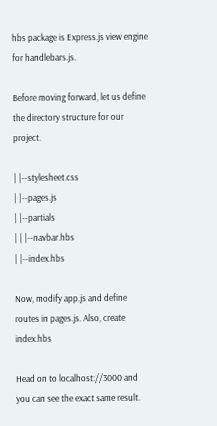hbs package is Express.js view engine for handlebars.js.

Before moving forward, let us define the directory structure for our project.

| |--stylesheet.css
| |--pages.js
| |--partials
| | |--navbar.hbs
| |--index.hbs

Now, modify app.js and define routes in pages.js. Also, create index.hbs

Head on to localhost://3000 and you can see the exact same result.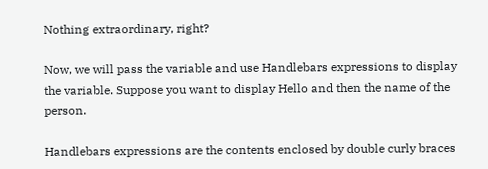Nothing extraordinary, right?

Now, we will pass the variable and use Handlebars expressions to display the variable. Suppose you want to display Hello and then the name of the person.

Handlebars expressions are the contents enclosed by double curly braces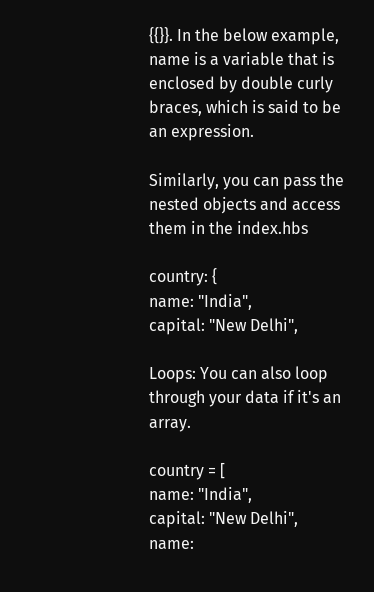{{}}. In the below example, name is a variable that is enclosed by double curly braces, which is said to be an expression.

Similarly, you can pass the nested objects and access them in the index.hbs

country: {
name: "India",
capital: "New Delhi",

Loops: You can also loop through your data if it's an array.

country = [
name: "India",
capital: "New Delhi",
name: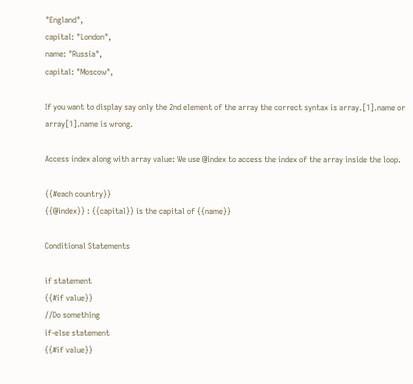"England",
capital: "London",
name: "Russia",
capital: "Moscow",

If you want to display say only the 2nd element of the array the correct syntax is array.[1].name or
array[1].name is wrong.

Access index along with array value: We use @index to access the index of the array inside the loop.

{{#each country}}
{{@index}} : {{capital}} is the capital of {{name}}

Conditional Statements

if statement
{{#if value}}
//Do something
if-else statement
{{#if value}}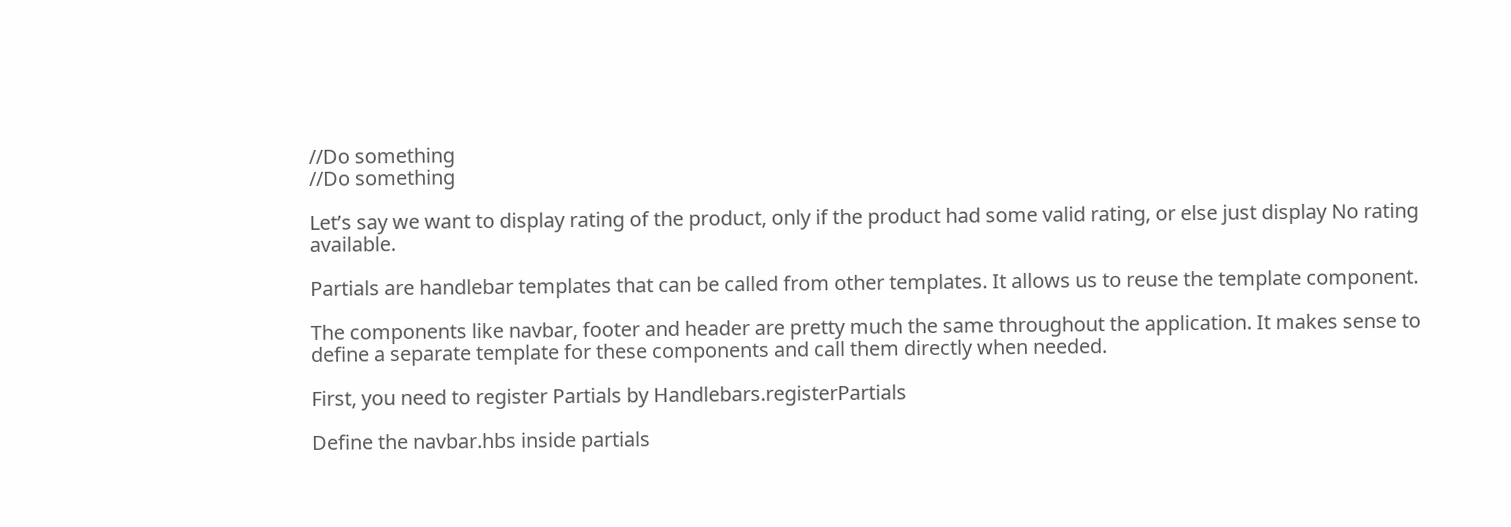//Do something
//Do something

Let’s say we want to display rating of the product, only if the product had some valid rating, or else just display No rating available.

Partials are handlebar templates that can be called from other templates. It allows us to reuse the template component.

The components like navbar, footer and header are pretty much the same throughout the application. It makes sense to define a separate template for these components and call them directly when needed.

First, you need to register Partials by Handlebars.registerPartials

Define the navbar.hbs inside partials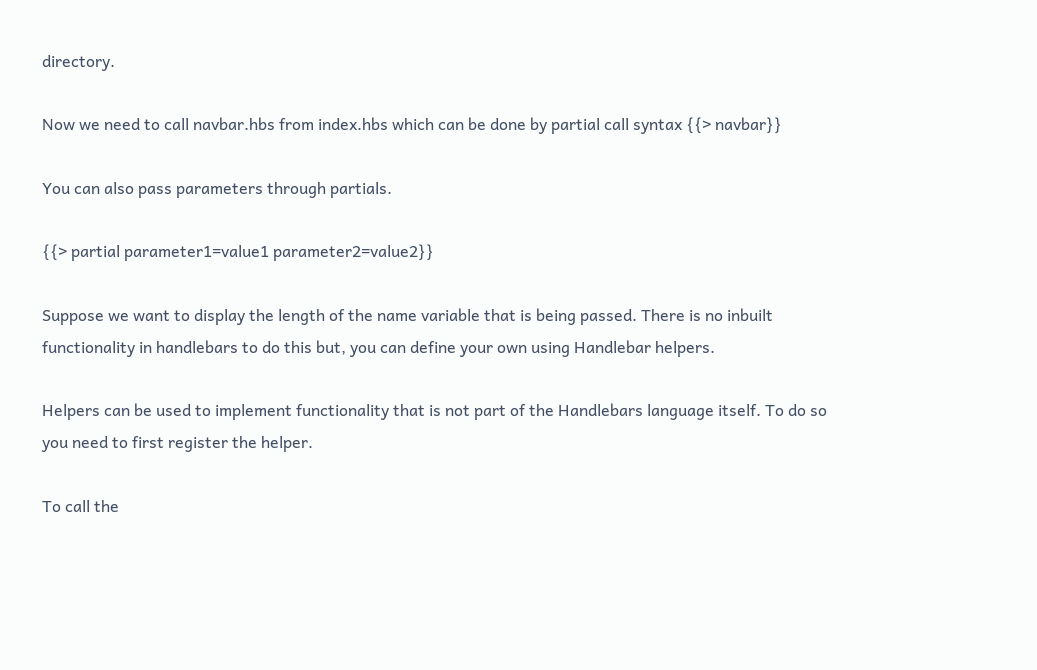directory.

Now we need to call navbar.hbs from index.hbs which can be done by partial call syntax {{> navbar}}

You can also pass parameters through partials.

{{> partial parameter1=value1 parameter2=value2}}

Suppose we want to display the length of the name variable that is being passed. There is no inbuilt functionality in handlebars to do this but, you can define your own using Handlebar helpers.

Helpers can be used to implement functionality that is not part of the Handlebars language itself. To do so you need to first register the helper.

To call the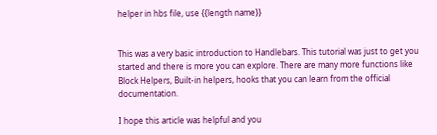helper in hbs file, use {{length name}}


This was a very basic introduction to Handlebars. This tutorial was just to get you started and there is more you can explore. There are many more functions like Block Helpers, Built-in helpers, hooks that you can learn from the official documentation.

I hope this article was helpful and you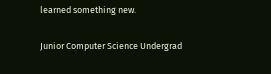learned something new.

Junior Computer Science Undergrad